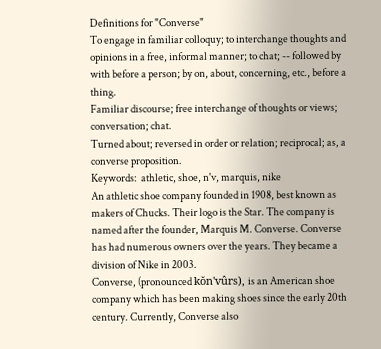Definitions for "Converse"
To engage in familiar colloquy; to interchange thoughts and opinions in a free, informal manner; to chat; -- followed by with before a person; by on, about, concerning, etc., before a thing.
Familiar discourse; free interchange of thoughts or views; conversation; chat.
Turned about; reversed in order or relation; reciprocal; as, a converse proposition.
Keywords:  athletic, shoe, n'v, marquis, nike
An athletic shoe company founded in 1908, best known as makers of Chucks. Their logo is the Star. The company is named after the founder, Marquis M. Converse. Converse has had numerous owners over the years. They became a division of Nike in 2003.
Converse, (pronounced kŏn'vûrs), is an American shoe company which has been making shoes since the early 20th century. Currently, Converse also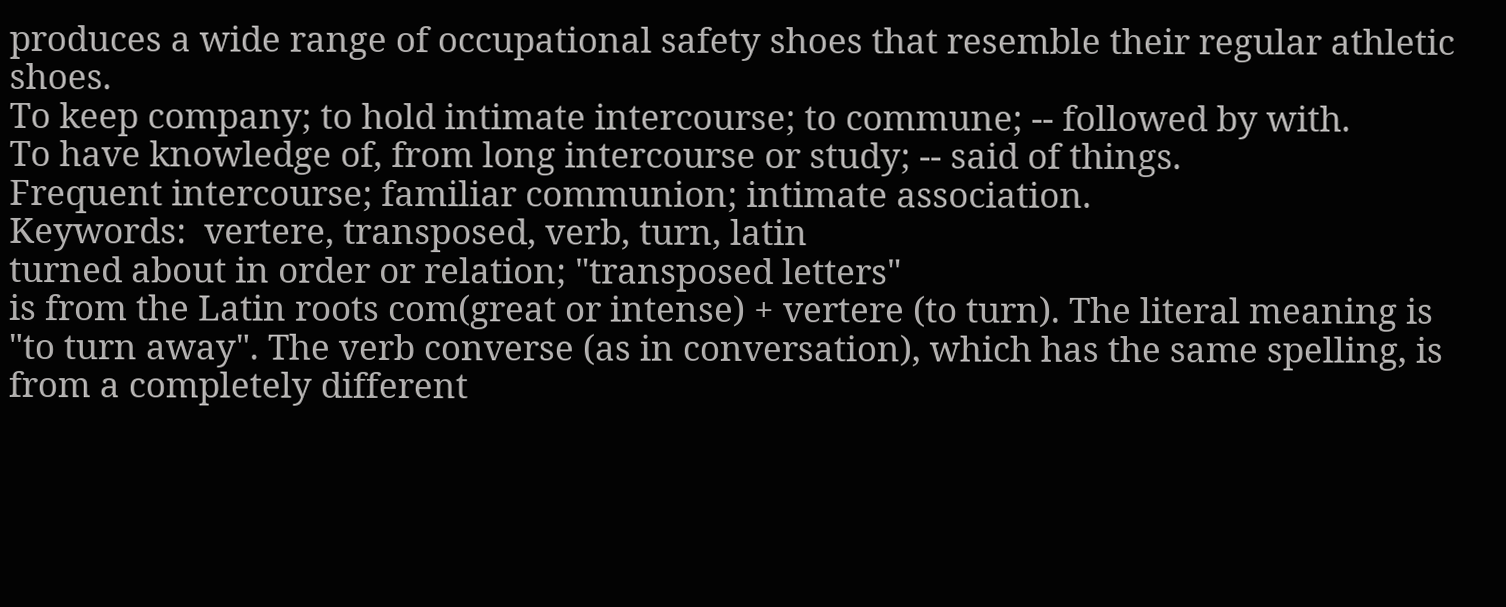produces a wide range of occupational safety shoes that resemble their regular athletic shoes.
To keep company; to hold intimate intercourse; to commune; -- followed by with.
To have knowledge of, from long intercourse or study; -- said of things.
Frequent intercourse; familiar communion; intimate association.
Keywords:  vertere, transposed, verb, turn, latin
turned about in order or relation; "transposed letters"
is from the Latin roots com(great or intense) + vertere (to turn). The literal meaning is "to turn away". The verb converse (as in conversation), which has the same spelling, is from a completely different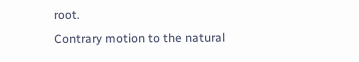root.
Contrary motion to the natural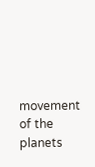movement of the planets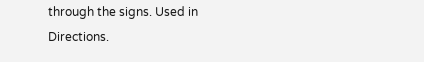through the signs. Used in Directions.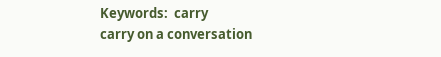Keywords:  carry
carry on a conversation